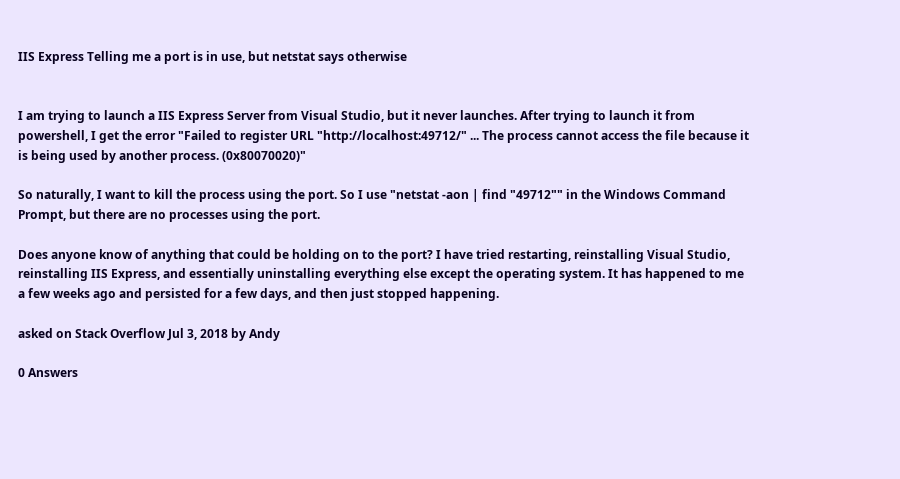IIS Express Telling me a port is in use, but netstat says otherwise


I am trying to launch a IIS Express Server from Visual Studio, but it never launches. After trying to launch it from powershell, I get the error "Failed to register URL "http://localhost:49712/" ... The process cannot access the file because it is being used by another process. (0x80070020)"

So naturally, I want to kill the process using the port. So I use "netstat -aon | find "49712"" in the Windows Command Prompt, but there are no processes using the port.

Does anyone know of anything that could be holding on to the port? I have tried restarting, reinstalling Visual Studio, reinstalling IIS Express, and essentially uninstalling everything else except the operating system. It has happened to me a few weeks ago and persisted for a few days, and then just stopped happening.

asked on Stack Overflow Jul 3, 2018 by Andy

0 Answers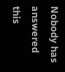Nobody has answered this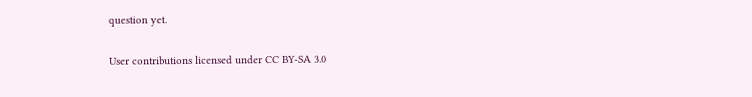question yet.

User contributions licensed under CC BY-SA 3.0